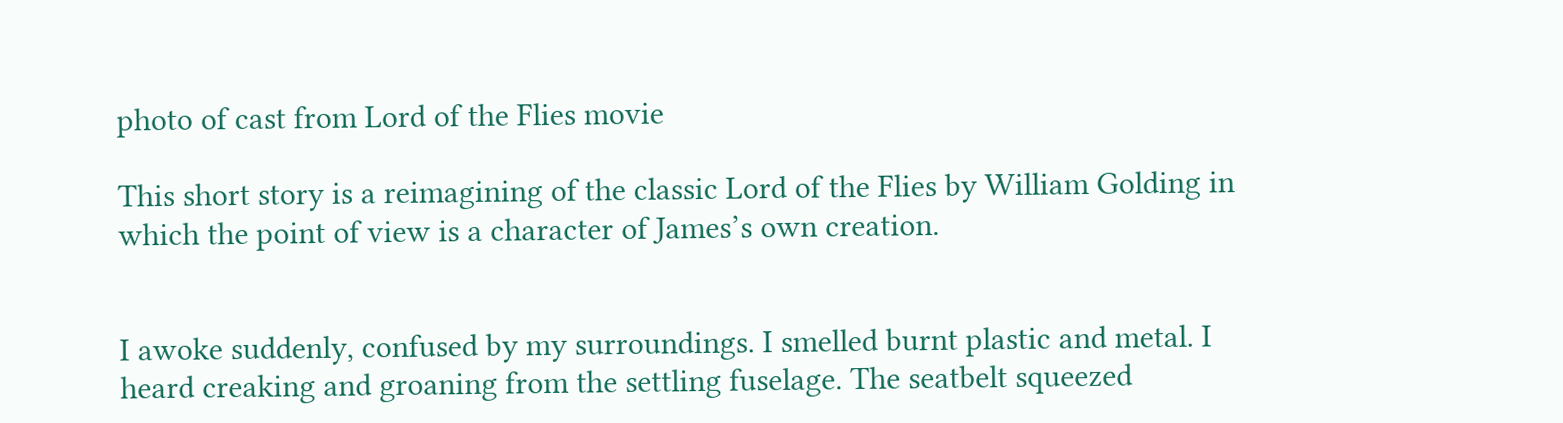photo of cast from Lord of the Flies movie

This short story is a reimagining of the classic Lord of the Flies by William Golding in which the point of view is a character of James’s own creation.


I awoke suddenly, confused by my surroundings. I smelled burnt plastic and metal. I heard creaking and groaning from the settling fuselage. The seatbelt squeezed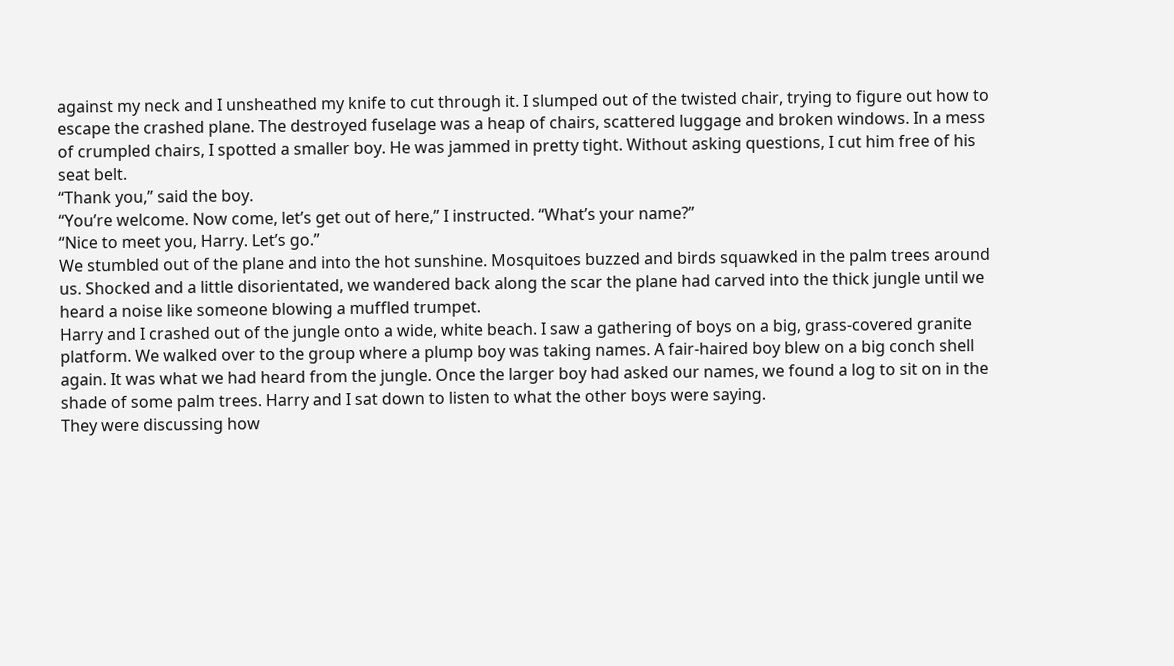against my neck and I unsheathed my knife to cut through it. I slumped out of the twisted chair, trying to figure out how to escape the crashed plane. The destroyed fuselage was a heap of chairs, scattered luggage and broken windows. In a mess of crumpled chairs, I spotted a smaller boy. He was jammed in pretty tight. Without asking questions, I cut him free of his seat belt.
“Thank you,” said the boy.
“You’re welcome. Now come, let’s get out of here,” I instructed. “What’s your name?”
“Nice to meet you, Harry. Let’s go.”
We stumbled out of the plane and into the hot sunshine. Mosquitoes buzzed and birds squawked in the palm trees around us. Shocked and a little disorientated, we wandered back along the scar the plane had carved into the thick jungle until we heard a noise like someone blowing a muffled trumpet.
Harry and I crashed out of the jungle onto a wide, white beach. I saw a gathering of boys on a big, grass-covered granite platform. We walked over to the group where a plump boy was taking names. A fair-haired boy blew on a big conch shell again. It was what we had heard from the jungle. Once the larger boy had asked our names, we found a log to sit on in the shade of some palm trees. Harry and I sat down to listen to what the other boys were saying.
They were discussing how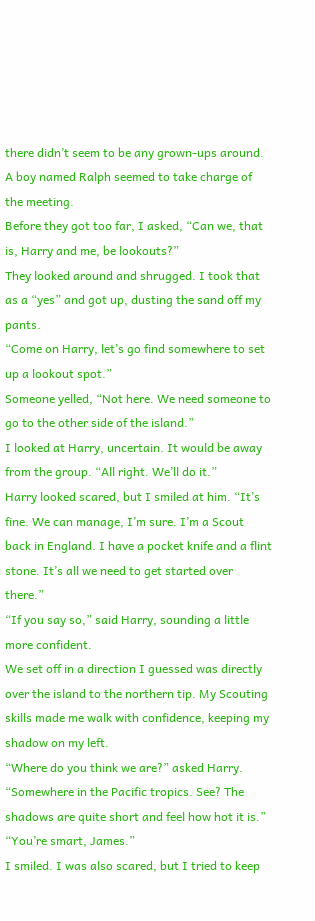there didn’t seem to be any grown-ups around. A boy named Ralph seemed to take charge of the meeting.
Before they got too far, I asked, “Can we, that is, Harry and me, be lookouts?”
They looked around and shrugged. I took that as a “yes” and got up, dusting the sand off my pants.
“Come on Harry, let’s go find somewhere to set up a lookout spot.”
Someone yelled, “Not here. We need someone to go to the other side of the island.”
I looked at Harry, uncertain. It would be away from the group. “All right. We’ll do it.”
Harry looked scared, but I smiled at him. “It’s fine. We can manage, I’m sure. I’m a Scout back in England. I have a pocket knife and a flint stone. It’s all we need to get started over there.”
“If you say so,” said Harry, sounding a little more confident.
We set off in a direction I guessed was directly over the island to the northern tip. My Scouting skills made me walk with confidence, keeping my shadow on my left.
“Where do you think we are?” asked Harry.
“Somewhere in the Pacific tropics. See? The shadows are quite short and feel how hot it is.”
“You’re smart, James.”
I smiled. I was also scared, but I tried to keep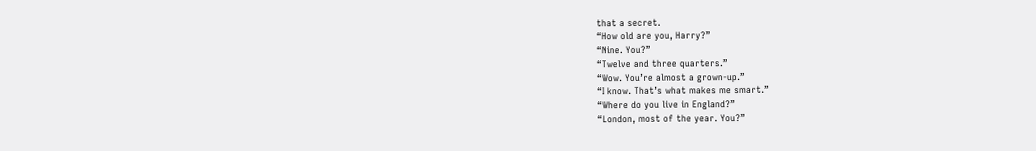that a secret.
“How old are you, Harry?”
“Nine. You?”
“Twelve and three quarters.”
“Wow. You’re almost a grown-up.”
“I know. That’s what makes me smart.”
“Where do you live in England?”
“London, most of the year. You?”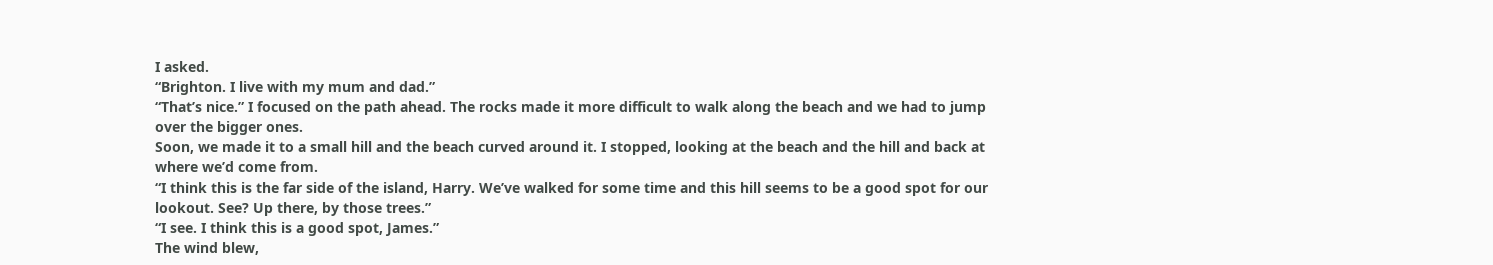I asked.
“Brighton. I live with my mum and dad.”
“That’s nice.” I focused on the path ahead. The rocks made it more difficult to walk along the beach and we had to jump over the bigger ones.
Soon, we made it to a small hill and the beach curved around it. I stopped, looking at the beach and the hill and back at where we’d come from.
“I think this is the far side of the island, Harry. We’ve walked for some time and this hill seems to be a good spot for our lookout. See? Up there, by those trees.”
“I see. I think this is a good spot, James.”
The wind blew,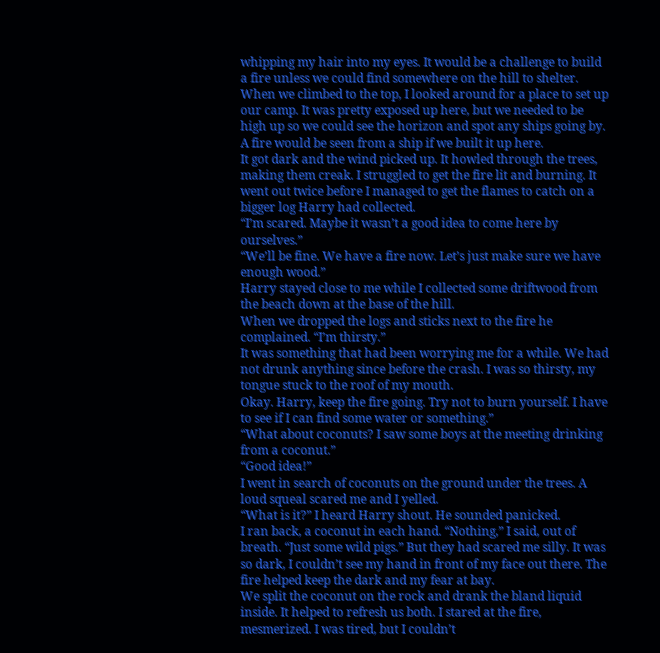whipping my hair into my eyes. It would be a challenge to build a fire unless we could find somewhere on the hill to shelter. When we climbed to the top, I looked around for a place to set up our camp. It was pretty exposed up here, but we needed to be high up so we could see the horizon and spot any ships going by. A fire would be seen from a ship if we built it up here.
It got dark and the wind picked up. It howled through the trees, making them creak. I struggled to get the fire lit and burning. It went out twice before I managed to get the flames to catch on a bigger log Harry had collected.
“I’m scared. Maybe it wasn’t a good idea to come here by ourselves.”
“We’ll be fine. We have a fire now. Let’s just make sure we have enough wood.”
Harry stayed close to me while I collected some driftwood from the beach down at the base of the hill.
When we dropped the logs and sticks next to the fire he complained. “I’m thirsty.”
It was something that had been worrying me for a while. We had not drunk anything since before the crash. I was so thirsty, my tongue stuck to the roof of my mouth.
Okay. Harry, keep the fire going. Try not to burn yourself. I have to see if I can find some water or something.”
“What about coconuts? I saw some boys at the meeting drinking from a coconut.”
“Good idea!”
I went in search of coconuts on the ground under the trees. A loud squeal scared me and I yelled.
“What is it?” I heard Harry shout. He sounded panicked.
I ran back, a coconut in each hand. “Nothing,” I said, out of breath. “Just some wild pigs.” But they had scared me silly. It was so dark, I couldn’t see my hand in front of my face out there. The fire helped keep the dark and my fear at bay.
We split the coconut on the rock and drank the bland liquid inside. It helped to refresh us both. I stared at the fire, mesmerized. I was tired, but I couldn’t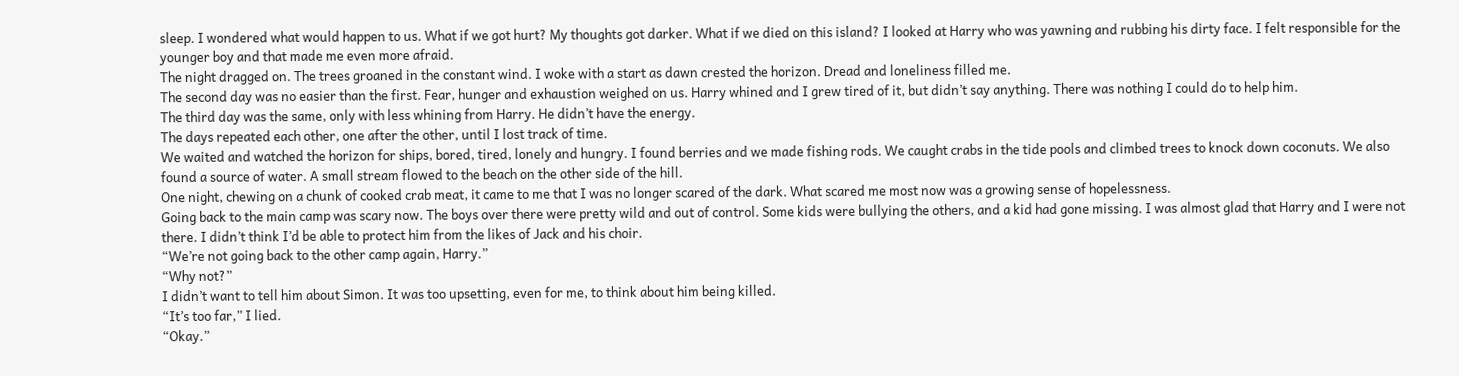sleep. I wondered what would happen to us. What if we got hurt? My thoughts got darker. What if we died on this island? I looked at Harry who was yawning and rubbing his dirty face. I felt responsible for the younger boy and that made me even more afraid.
The night dragged on. The trees groaned in the constant wind. I woke with a start as dawn crested the horizon. Dread and loneliness filled me.
The second day was no easier than the first. Fear, hunger and exhaustion weighed on us. Harry whined and I grew tired of it, but didn’t say anything. There was nothing I could do to help him.
The third day was the same, only with less whining from Harry. He didn’t have the energy.
The days repeated each other, one after the other, until I lost track of time.
We waited and watched the horizon for ships, bored, tired, lonely and hungry. I found berries and we made fishing rods. We caught crabs in the tide pools and climbed trees to knock down coconuts. We also found a source of water. A small stream flowed to the beach on the other side of the hill.
One night, chewing on a chunk of cooked crab meat, it came to me that I was no longer scared of the dark. What scared me most now was a growing sense of hopelessness.
Going back to the main camp was scary now. The boys over there were pretty wild and out of control. Some kids were bullying the others, and a kid had gone missing. I was almost glad that Harry and I were not there. I didn’t think I’d be able to protect him from the likes of Jack and his choir.
“We’re not going back to the other camp again, Harry.”
“Why not?”
I didn’t want to tell him about Simon. It was too upsetting, even for me, to think about him being killed.
“It’s too far,” I lied.
“Okay.”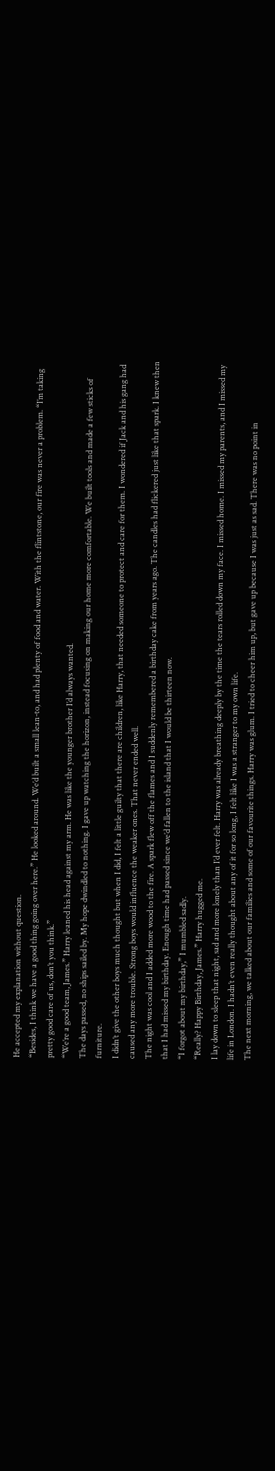He accepted my explanation without question.
“Besides, I think we have a good thing going over here.” He looked around. We’d built a small lean-to, and had plenty of food and water. With the flintstone, our fire was never a problem. “I’m taking pretty good care of us, don’t you think.”
“We’re a good team, James.” Harry leaned his head against my arm. He was like the younger brother I’d always wanted.
The days passed, no ships sailed by. My hope dwindled to nothing. I gave up watching the horizon, instead focusing on making our home more comfortable. We built tools and made a few sticks of furniture.
I didn’t give the other boys much thought but when I did, I felt a little guilty that there are children, like Harry, that needed someone to protect and care for them. I wondered if Jack and his gang had caused any more trouble. Strong boys would influence the weaker ones. That never ended well.
The night was cool and I added more wood to the fire. A spark flew off the flames and I suddenly remembered a birthday cake from years ago. The candles had flickered just like that spark. I knew then that I had missed my birthday. Enough time had passed since we’d fallen to the island that I would be thirteen now.
“I forgot about my birthday,” I mumbled sadly.
“Really? Happy Birthday, James.” Harry hugged me.
I lay down to sleep that night, sad and more lonely than I’d ever felt. Harry was already breathing deeply by the time the tears rolled down my face. I missed home. I missed my parents, and I missed my life in London. I hadn’t even really thought about any of it for so long, I felt like I was a stranger to my own life.
The next morning, we talked about our families and some of our favourite things. Harry was glum. I tried to cheer him up, but gave up because I was just as sad. There was no point in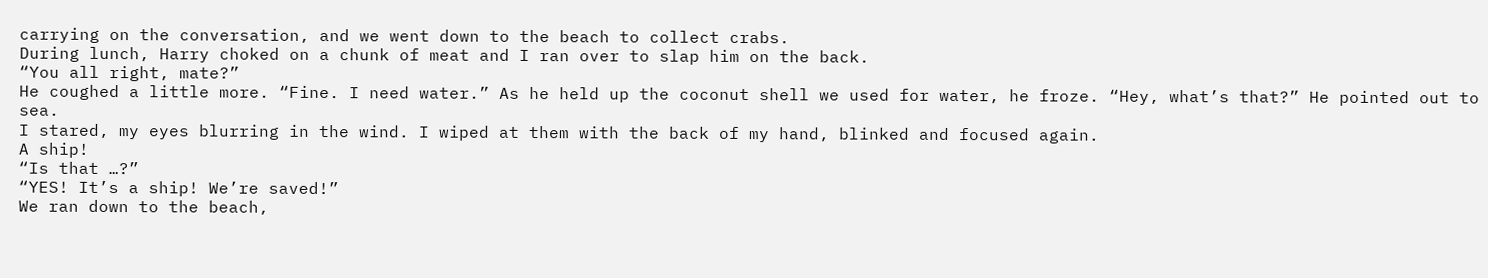carrying on the conversation, and we went down to the beach to collect crabs.
During lunch, Harry choked on a chunk of meat and I ran over to slap him on the back.
“You all right, mate?”
He coughed a little more. “Fine. I need water.” As he held up the coconut shell we used for water, he froze. “Hey, what’s that?” He pointed out to sea.
I stared, my eyes blurring in the wind. I wiped at them with the back of my hand, blinked and focused again.
A ship!
“Is that …?”
“YES! It’s a ship! We’re saved!”
We ran down to the beach,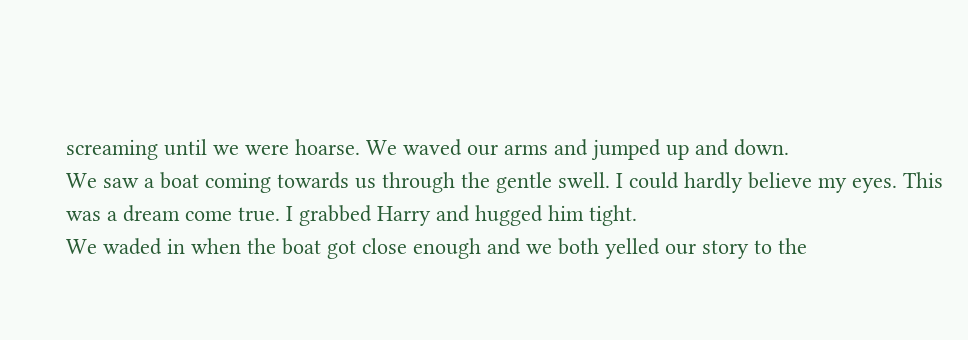screaming until we were hoarse. We waved our arms and jumped up and down.
We saw a boat coming towards us through the gentle swell. I could hardly believe my eyes. This was a dream come true. I grabbed Harry and hugged him tight.
We waded in when the boat got close enough and we both yelled our story to the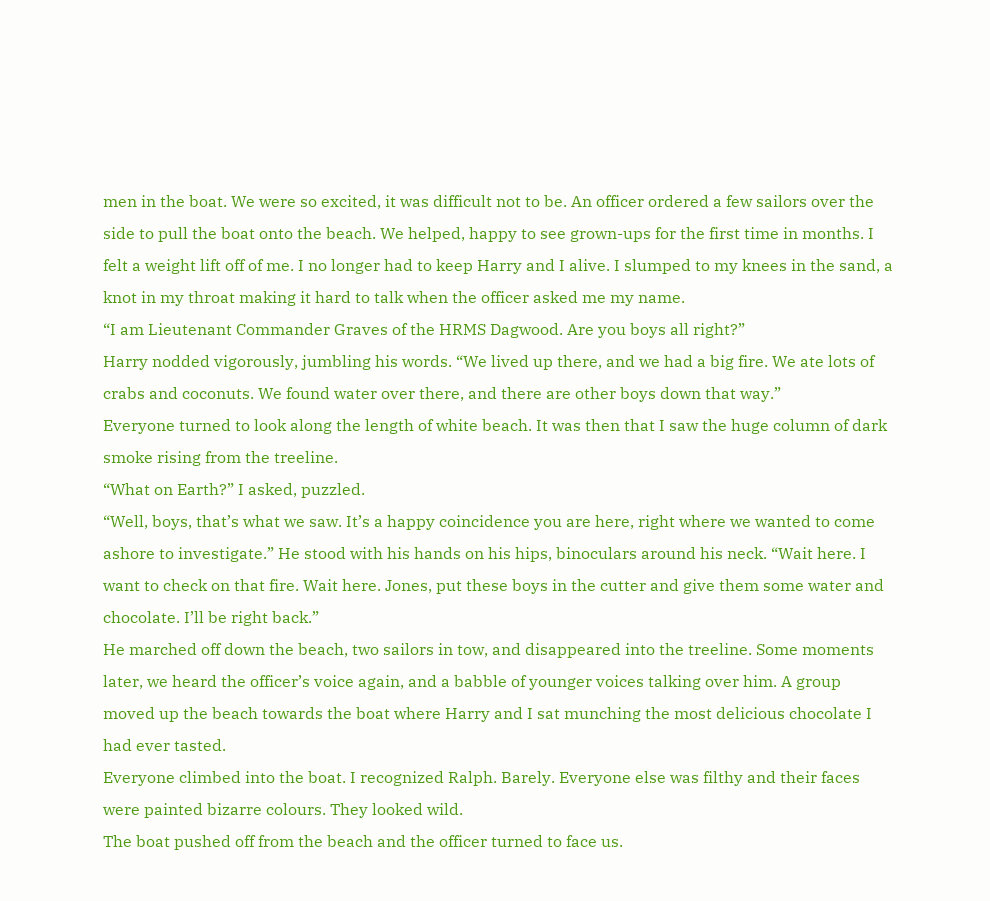men in the boat. We were so excited, it was difficult not to be. An officer ordered a few sailors over the side to pull the boat onto the beach. We helped, happy to see grown-ups for the first time in months. I felt a weight lift off of me. I no longer had to keep Harry and I alive. I slumped to my knees in the sand, a knot in my throat making it hard to talk when the officer asked me my name.
“I am Lieutenant Commander Graves of the HRMS Dagwood. Are you boys all right?”
Harry nodded vigorously, jumbling his words. “We lived up there, and we had a big fire. We ate lots of crabs and coconuts. We found water over there, and there are other boys down that way.”
Everyone turned to look along the length of white beach. It was then that I saw the huge column of dark smoke rising from the treeline.
“What on Earth?” I asked, puzzled.
“Well, boys, that’s what we saw. It’s a happy coincidence you are here, right where we wanted to come ashore to investigate.” He stood with his hands on his hips, binoculars around his neck. “Wait here. I want to check on that fire. Wait here. Jones, put these boys in the cutter and give them some water and chocolate. I’ll be right back.”
He marched off down the beach, two sailors in tow, and disappeared into the treeline. Some moments later, we heard the officer’s voice again, and a babble of younger voices talking over him. A group moved up the beach towards the boat where Harry and I sat munching the most delicious chocolate I had ever tasted.
Everyone climbed into the boat. I recognized Ralph. Barely. Everyone else was filthy and their faces were painted bizarre colours. They looked wild.
The boat pushed off from the beach and the officer turned to face us.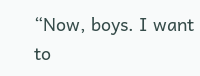“Now, boys. I want to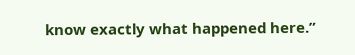know exactly what happened here.”